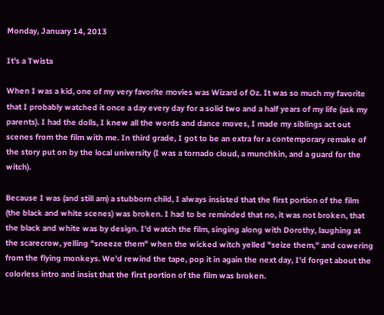Monday, January 14, 2013

It's a Twista

When I was a kid, one of my very favorite movies was Wizard of Oz. It was so much my favorite that I probably watched it once a day every day for a solid two and a half years of my life (ask my parents). I had the dolls, I knew all the words and dance moves, I made my siblings act out scenes from the film with me. In third grade, I got to be an extra for a contemporary remake of the story put on by the local university (I was a tornado cloud, a munchkin, and a guard for the witch).

Because I was (and still am) a stubborn child, I always insisted that the first portion of the film (the black and white scenes) was broken. I had to be reminded that no, it was not broken, that the black and white was by design. I'd watch the film, singing along with Dorothy, laughing at the scarecrow, yelling "sneeze them" when the wicked witch yelled "seize them," and cowering from the flying monkeys. We'd rewind the tape, pop it in again the next day, I'd forget about the colorless intro and insist that the first portion of the film was broken.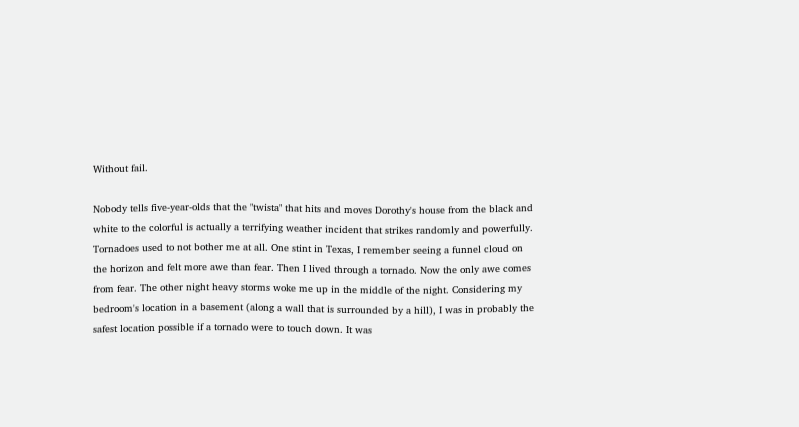Without fail.

Nobody tells five-year-olds that the "twista" that hits and moves Dorothy's house from the black and white to the colorful is actually a terrifying weather incident that strikes randomly and powerfully. Tornadoes used to not bother me at all. One stint in Texas, I remember seeing a funnel cloud on the horizon and felt more awe than fear. Then I lived through a tornado. Now the only awe comes from fear. The other night heavy storms woke me up in the middle of the night. Considering my bedroom's location in a basement (along a wall that is surrounded by a hill), I was in probably the safest location possible if a tornado were to touch down. It was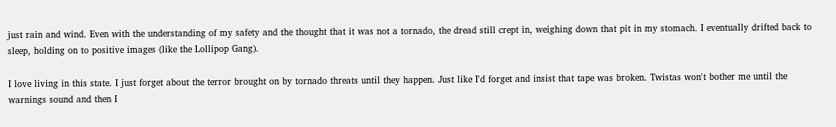just rain and wind. Even with the understanding of my safety and the thought that it was not a tornado, the dread still crept in, weighing down that pit in my stomach. I eventually drifted back to sleep, holding on to positive images (like the Lollipop Gang).

I love living in this state. I just forget about the terror brought on by tornado threats until they happen. Just like I'd forget and insist that tape was broken. Twistas won't bother me until the warnings sound and then I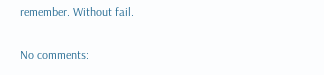remember. Without fail.

No comments: